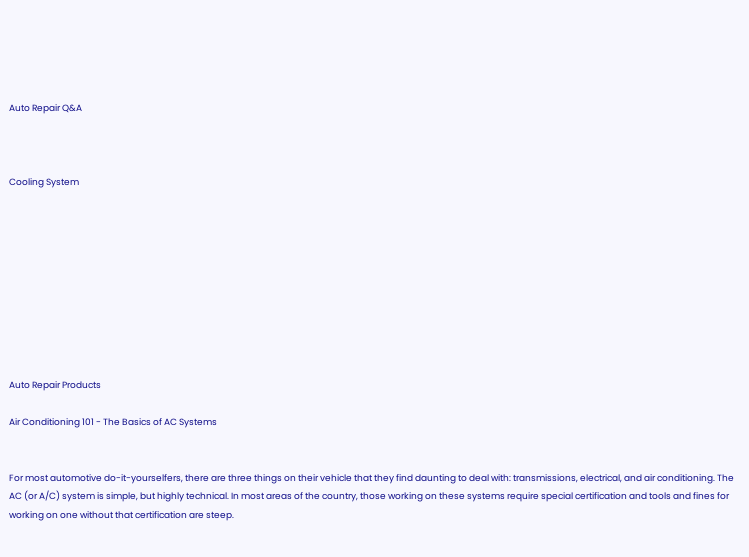Auto Repair Q&A



Cooling System










Auto Repair Products

Air Conditioning 101 - The Basics of AC Systems


For most automotive do-it-yourselfers, there are three things on their vehicle that they find daunting to deal with: transmissions, electrical, and air conditioning. The AC (or A/C) system is simple, but highly technical. In most areas of the country, those working on these systems require special certification and tools and fines for working on one without that certification are steep.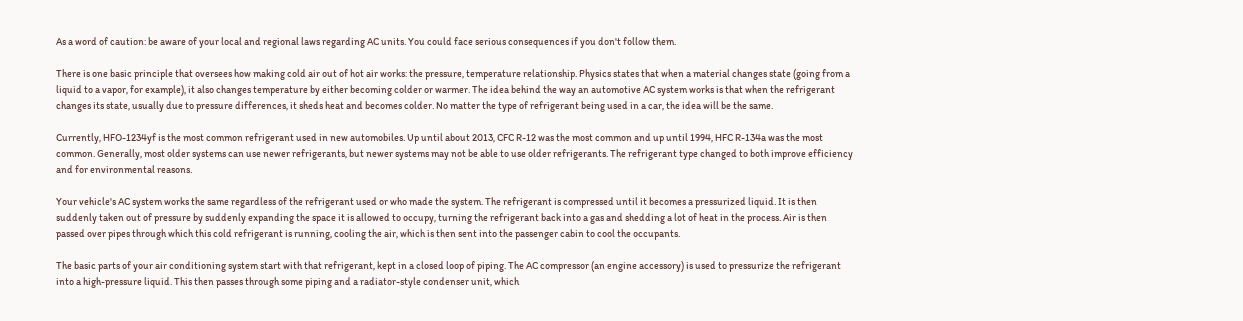As a word of caution: be aware of your local and regional laws regarding AC units. You could face serious consequences if you don't follow them.

There is one basic principle that oversees how making cold air out of hot air works: the pressure, temperature relationship. Physics states that when a material changes state (going from a liquid to a vapor, for example), it also changes temperature by either becoming colder or warmer. The idea behind the way an automotive AC system works is that when the refrigerant changes its state, usually due to pressure differences, it sheds heat and becomes colder. No matter the type of refrigerant being used in a car, the idea will be the same.

Currently, HFO-1234yf is the most common refrigerant used in new automobiles. Up until about 2013, CFC R-12 was the most common and up until 1994, HFC R-134a was the most common. Generally, most older systems can use newer refrigerants, but newer systems may not be able to use older refrigerants. The refrigerant type changed to both improve efficiency and for environmental reasons.

Your vehicle's AC system works the same regardless of the refrigerant used or who made the system. The refrigerant is compressed until it becomes a pressurized liquid. It is then suddenly taken out of pressure by suddenly expanding the space it is allowed to occupy, turning the refrigerant back into a gas and shedding a lot of heat in the process. Air is then passed over pipes through which this cold refrigerant is running, cooling the air, which is then sent into the passenger cabin to cool the occupants.

The basic parts of your air conditioning system start with that refrigerant, kept in a closed loop of piping. The AC compressor (an engine accessory) is used to pressurize the refrigerant into a high-pressure liquid. This then passes through some piping and a radiator-style condenser unit, which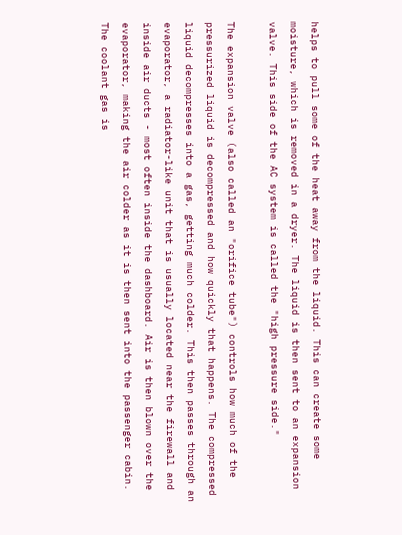helps to pull some of the heat away from the liquid. This can create some moisture, which is removed in a dryer. The liquid is then sent to an expansion valve. This side of the AC system is called the "high pressure side."

The expansion valve (also called an "orifice tube") controls how much of the pressurized liquid is decompressed and how quickly that happens. The compressed liquid decompresses into a gas, getting much colder. This then passes through an evaporator, a radiator-like unit that is usually located near the firewall and inside air ducts - most often inside the dashboard. Air is then blown over the evaporator, making the air colder as it is then sent into the passenger cabin. The coolant gas is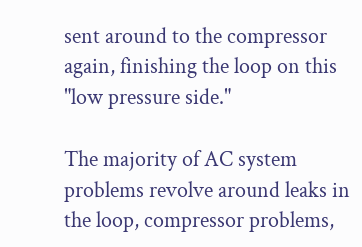sent around to the compressor again, finishing the loop on this "low pressure side."

The majority of AC system problems revolve around leaks in the loop, compressor problems,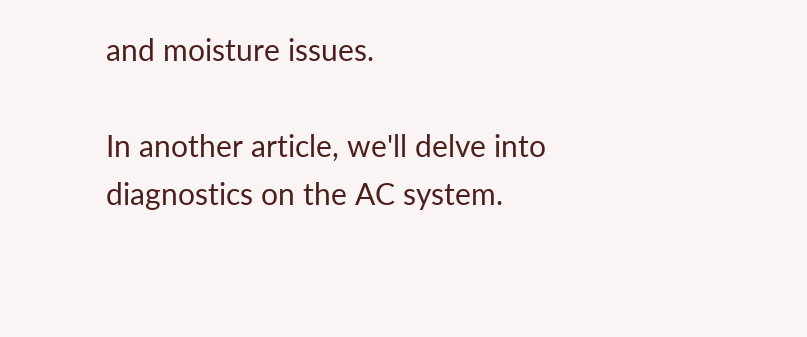and moisture issues.

In another article, we'll delve into diagnostics on the AC system.